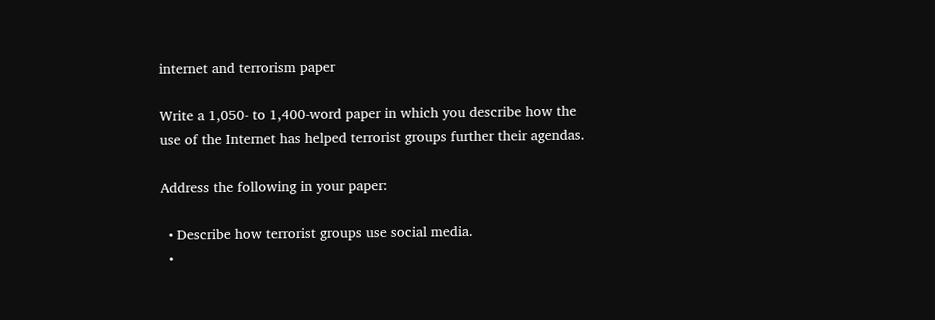internet and terrorism paper

Write a 1,050- to 1,400-word paper in which you describe how the use of the Internet has helped terrorist groups further their agendas.

Address the following in your paper:

  • Describe how terrorist groups use social media.
  •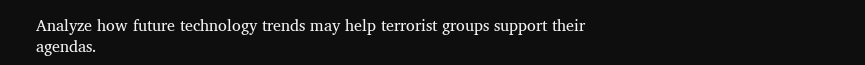Analyze how future technology trends may help terrorist groups support their agendas.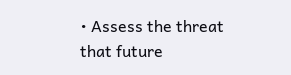• Assess the threat that future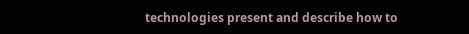technologies present and describe how to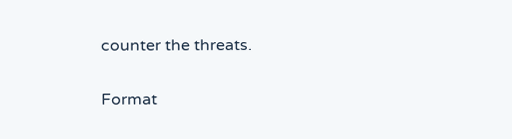counter the threats.

Format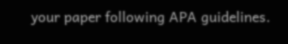your paper following APA guidelines.